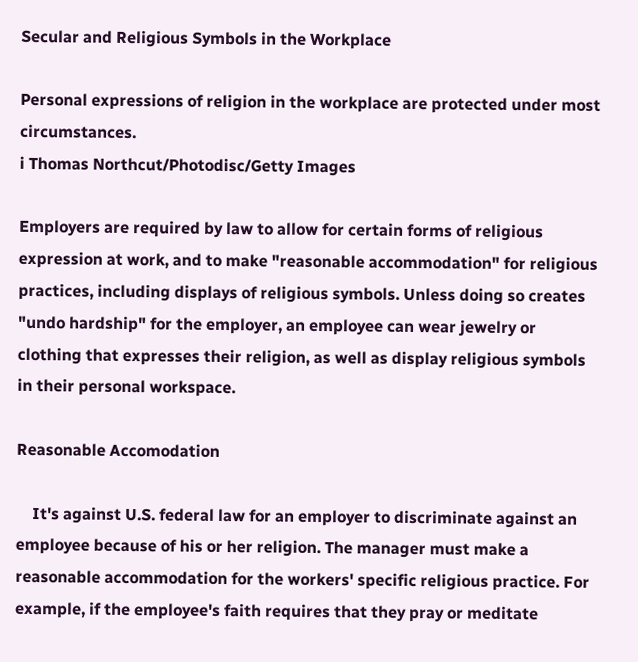Secular and Religious Symbols in the Workplace

Personal expressions of religion in the workplace are protected under most circumstances.
i Thomas Northcut/Photodisc/Getty Images

Employers are required by law to allow for certain forms of religious expression at work, and to make "reasonable accommodation" for religious practices, including displays of religious symbols. Unless doing so creates "undo hardship" for the employer, an employee can wear jewelry or clothing that expresses their religion, as well as display religious symbols in their personal workspace.

Reasonable Accomodation

    It's against U.S. federal law for an employer to discriminate against an employee because of his or her religion. The manager must make a reasonable accommodation for the workers' specific religious practice. For example, if the employee's faith requires that they pray or meditate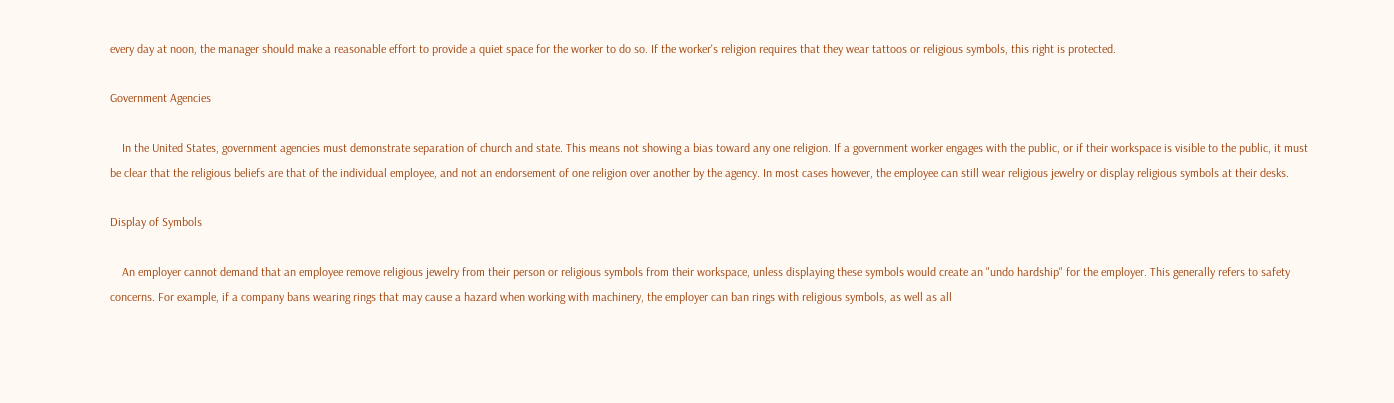every day at noon, the manager should make a reasonable effort to provide a quiet space for the worker to do so. If the worker's religion requires that they wear tattoos or religious symbols, this right is protected.

Government Agencies

    In the United States, government agencies must demonstrate separation of church and state. This means not showing a bias toward any one religion. If a government worker engages with the public, or if their workspace is visible to the public, it must be clear that the religious beliefs are that of the individual employee, and not an endorsement of one religion over another by the agency. In most cases however, the employee can still wear religious jewelry or display religious symbols at their desks.

Display of Symbols

    An employer cannot demand that an employee remove religious jewelry from their person or religious symbols from their workspace, unless displaying these symbols would create an "undo hardship" for the employer. This generally refers to safety concerns. For example, if a company bans wearing rings that may cause a hazard when working with machinery, the employer can ban rings with religious symbols, as well as all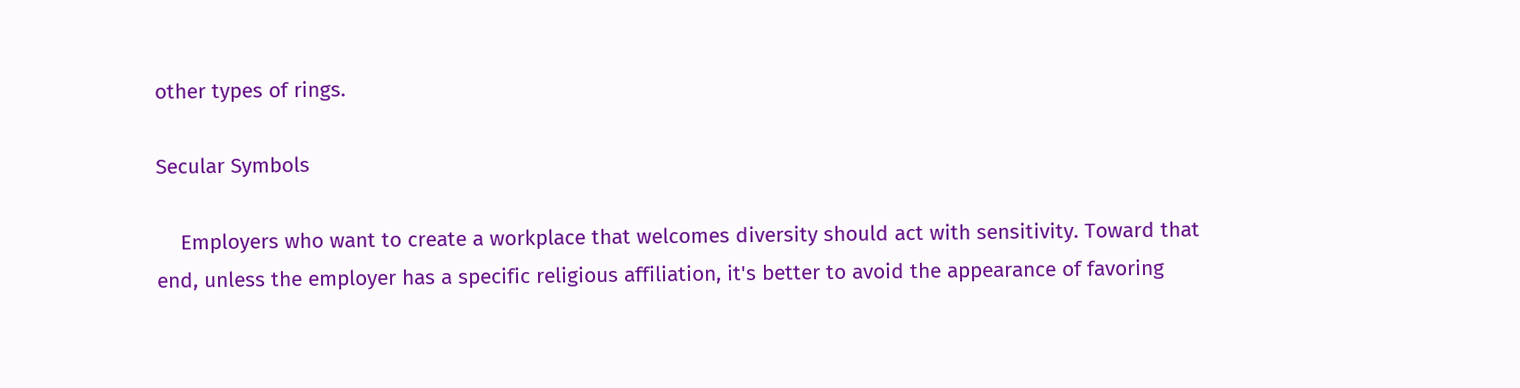other types of rings.

Secular Symbols

    Employers who want to create a workplace that welcomes diversity should act with sensitivity. Toward that end, unless the employer has a specific religious affiliation, it's better to avoid the appearance of favoring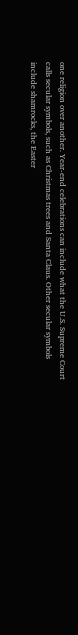one religion over another. Year-end celebrations can include what the U.S. Supreme Court calls secular symbols, such as Christmas trees and Santa Claus. Other secular symbols include shamrocks, the Easter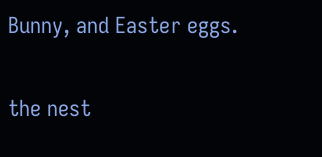Bunny, and Easter eggs.

the nest